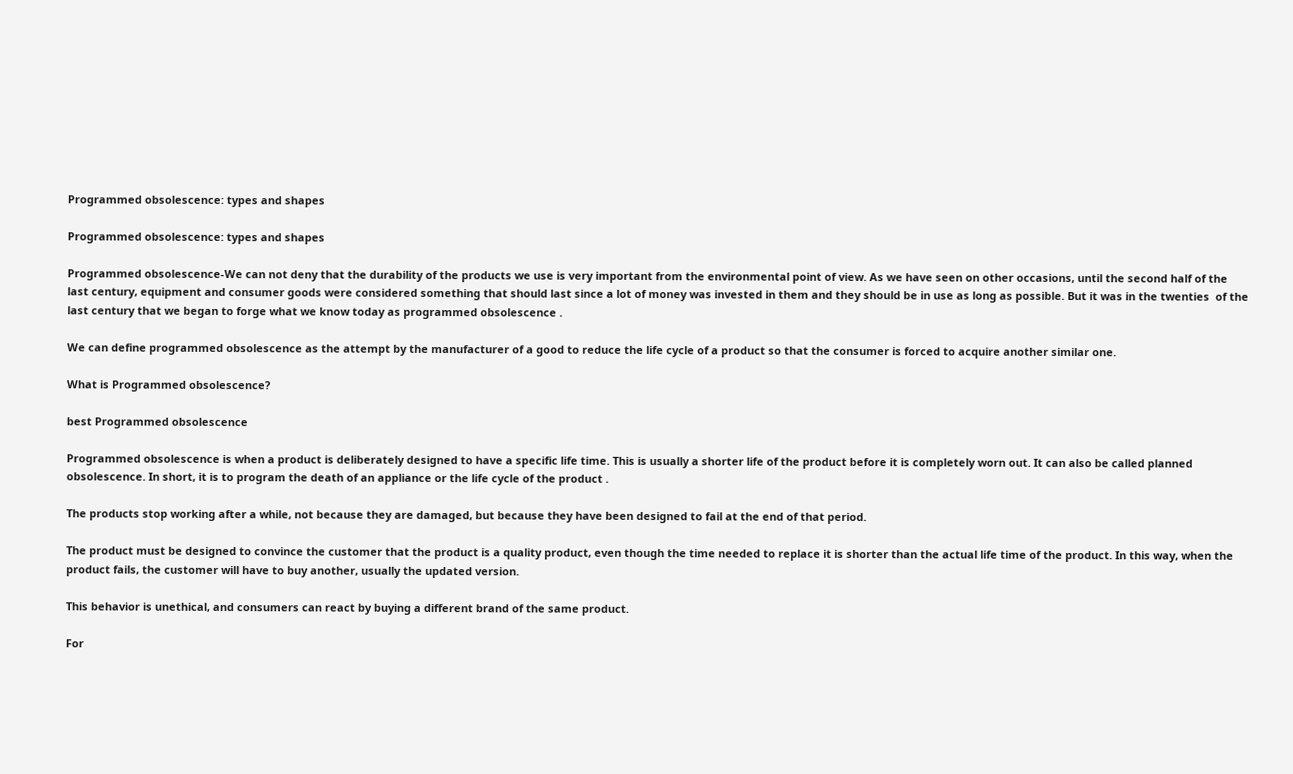Programmed obsolescence: types and shapes

Programmed obsolescence: types and shapes

Programmed obsolescence-We can not deny that the durability of the products we use is very important from the environmental point of view. As we have seen on other occasions, until the second half of the last century, equipment and consumer goods were considered something that should last since a lot of money was invested in them and they should be in use as long as possible. But it was in the twenties  of the last century that we began to forge what we know today as programmed obsolescence .

We can define programmed obsolescence as the attempt by the manufacturer of a good to reduce the life cycle of a product so that the consumer is forced to acquire another similar one.

What is Programmed obsolescence?

best Programmed obsolescence

Programmed obsolescence is when a product is deliberately designed to have a specific life time. This is usually a shorter life of the product before it is completely worn out. It can also be called planned obsolescence. In short, it is to program the death of an appliance or the life cycle of the product .

The products stop working after a while, not because they are damaged, but because they have been designed to fail at the end of that period.

The product must be designed to convince the customer that the product is a quality product, even though the time needed to replace it is shorter than the actual life time of the product. In this way, when the product fails, the customer will have to buy another, usually the updated version.

This behavior is unethical, and consumers can react by buying a different brand of the same product.

For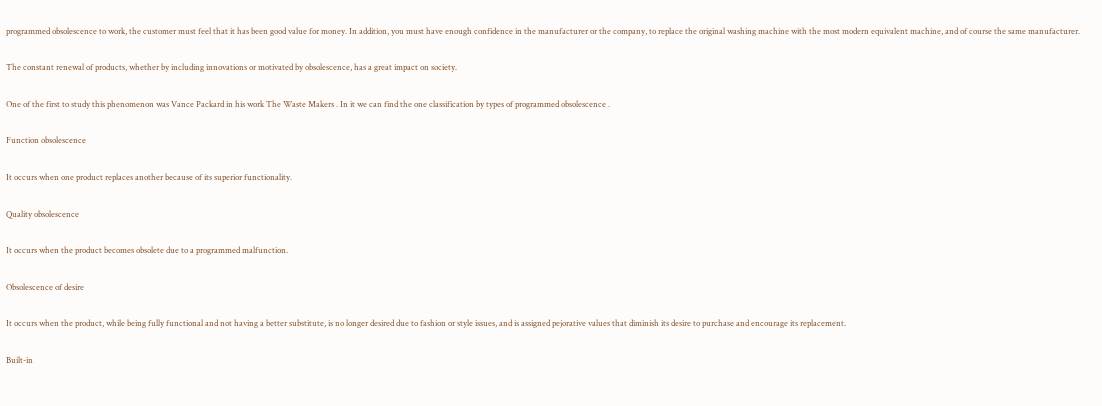programmed obsolescence to work, the customer must feel that it has been good value for money. In addition, you must have enough confidence in the manufacturer or the company, to replace the original washing machine with the most modern equivalent machine, and of course the same manufacturer.

The constant renewal of products, whether by including innovations or motivated by obsolescence, has a great impact on society.

One of the first to study this phenomenon was Vance Packard in his work The Waste Makers . In it we can find the one classification by types of programmed obsolescence .

Function obsolescence

It occurs when one product replaces another because of its superior functionality.

Quality obsolescence

It occurs when the product becomes obsolete due to a programmed malfunction.

Obsolescence of desire

It occurs when the product, while being fully functional and not having a better substitute, is no longer desired due to fashion or style issues, and is assigned pejorative values that diminish its desire to purchase and encourage its replacement.

Built-in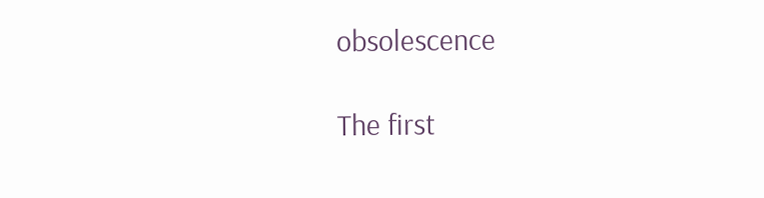obsolescence

The first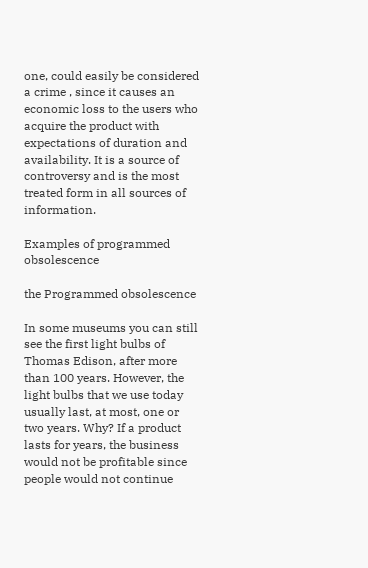one, could easily be considered a crime , since it causes an economic loss to the users who acquire the product with expectations of duration and availability. It is a source of controversy and is the most treated form in all sources of information.

Examples of programmed obsolescence

the Programmed obsolescence

In some museums you can still see the first light bulbs of Thomas Edison, after more than 100 years. However, the light bulbs that we use today usually last, at most, one or two years. Why? If a product lasts for years, the business would not be profitable since people would not continue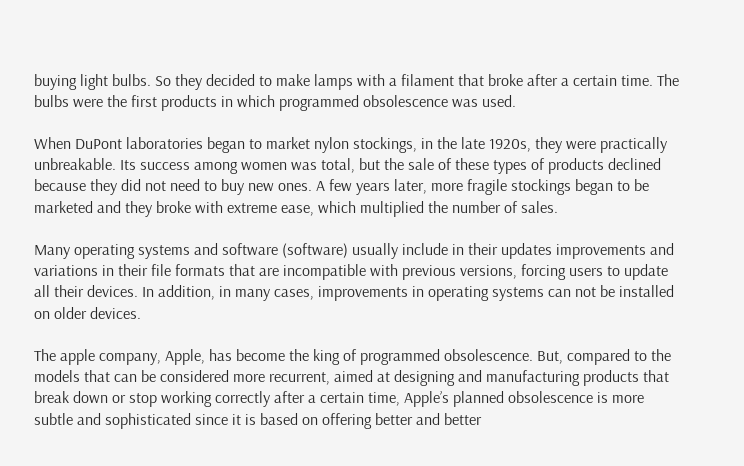buying light bulbs. So they decided to make lamps with a filament that broke after a certain time. The bulbs were the first products in which programmed obsolescence was used.

When DuPont laboratories began to market nylon stockings, in the late 1920s, they were practically unbreakable. Its success among women was total, but the sale of these types of products declined because they did not need to buy new ones. A few years later, more fragile stockings began to be marketed and they broke with extreme ease, which multiplied the number of sales.

Many operating systems and software (software) usually include in their updates improvements and variations in their file formats that are incompatible with previous versions, forcing users to update all their devices. In addition, in many cases, improvements in operating systems can not be installed on older devices.

The apple company, Apple, has become the king of programmed obsolescence. But, compared to the models that can be considered more recurrent, aimed at designing and manufacturing products that break down or stop working correctly after a certain time, Apple’s planned obsolescence is more subtle and sophisticated since it is based on offering better and better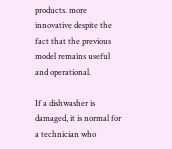products. more innovative despite the fact that the previous model remains useful and operational.

If a dishwasher is damaged, it is normal for a technician who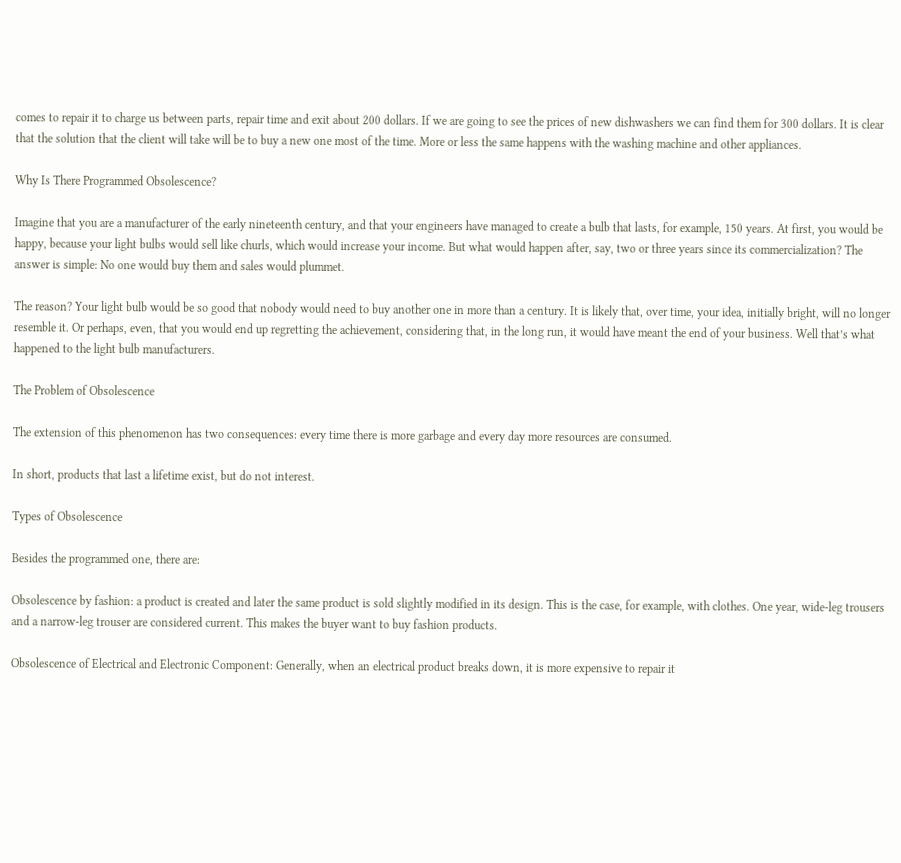comes to repair it to charge us between parts, repair time and exit about 200 dollars. If we are going to see the prices of new dishwashers we can find them for 300 dollars. It is clear that the solution that the client will take will be to buy a new one most of the time. More or less the same happens with the washing machine and other appliances.

Why Is There Programmed Obsolescence?

Imagine that you are a manufacturer of the early nineteenth century, and that your engineers have managed to create a bulb that lasts, for example, 150 years. At first, you would be happy, because your light bulbs would sell like churls, which would increase your income. But what would happen after, say, two or three years since its commercialization? The answer is simple: No one would buy them and sales would plummet.

The reason? Your light bulb would be so good that nobody would need to buy another one in more than a century. It is likely that, over time, your idea, initially bright, will no longer resemble it. Or perhaps, even, that you would end up regretting the achievement, considering that, in the long run, it would have meant the end of your business. Well that’s what happened to the light bulb manufacturers.

The Problem of Obsolescence

The extension of this phenomenon has two consequences: every time there is more garbage and every day more resources are consumed.

In short, products that last a lifetime exist, but do not interest.

Types of Obsolescence

Besides the programmed one, there are:

Obsolescence by fashion: a product is created and later the same product is sold slightly modified in its design. This is the case, for example, with clothes. One year, wide-leg trousers and a narrow-leg trouser are considered current. This makes the buyer want to buy fashion products.

Obsolescence of Electrical and Electronic Component: Generally, when an electrical product breaks down, it is more expensive to repair it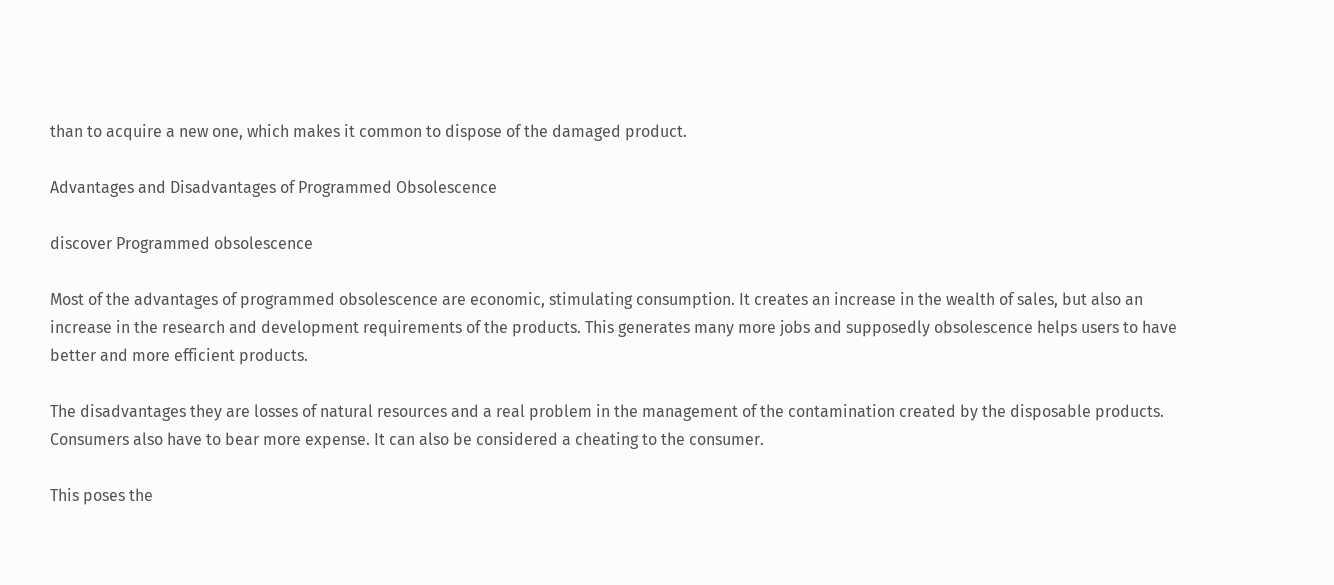than to acquire a new one, which makes it common to dispose of the damaged product.

Advantages and Disadvantages of Programmed Obsolescence

discover Programmed obsolescence

Most of the advantages of programmed obsolescence are economic, stimulating consumption. It creates an increase in the wealth of sales, but also an increase in the research and development requirements of the products. This generates many more jobs and supposedly obsolescence helps users to have better and more efficient products.

The disadvantages they are losses of natural resources and a real problem in the management of the contamination created by the disposable products. Consumers also have to bear more expense. It can also be considered a cheating to the consumer.

This poses the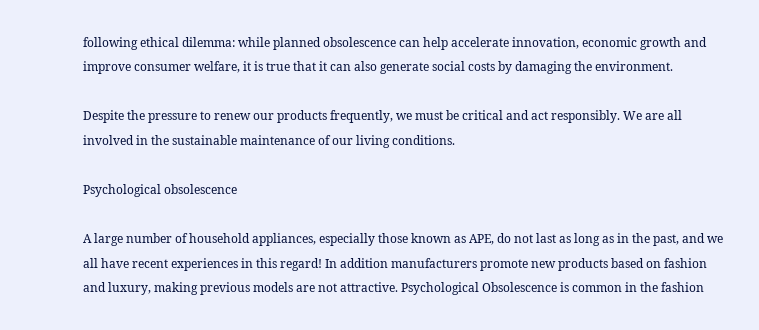following ethical dilemma: while planned obsolescence can help accelerate innovation, economic growth and improve consumer welfare, it is true that it can also generate social costs by damaging the environment.

Despite the pressure to renew our products frequently, we must be critical and act responsibly. We are all involved in the sustainable maintenance of our living conditions.

Psychological obsolescence

A large number of household appliances, especially those known as APE, do not last as long as in the past, and we all have recent experiences in this regard! In addition manufacturers promote new products based on fashion and luxury, making previous models are not attractive. Psychological Obsolescence is common in the fashion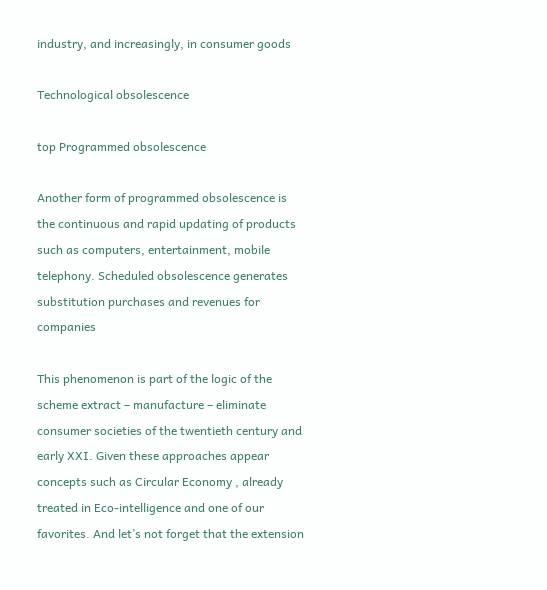industry, and increasingly, in consumer goods

Technological obsolescence

top Programmed obsolescence

Another form of programmed obsolescence is the continuous and rapid updating of products such as computers, entertainment, mobile telephony. Scheduled obsolescence generates substitution purchases and revenues for companies

This phenomenon is part of the logic of the scheme extract – manufacture – eliminate consumer societies of the twentieth century and early XXI. Given these approaches appear concepts such as Circular Economy , already treated in Eco-intelligence and one of our favorites. And let’s not forget that the extension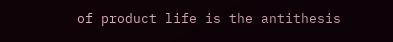of product life is the antithesis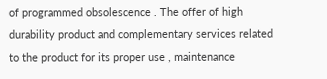of programmed obsolescence . The offer of high durability product and complementary services related to the product for its proper use , maintenance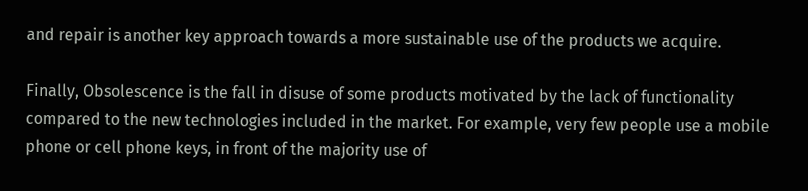and repair is another key approach towards a more sustainable use of the products we acquire.

Finally, Obsolescence is the fall in disuse of some products motivated by the lack of functionality compared to the new technologies included in the market. For example, very few people use a mobile phone or cell phone keys, in front of the majority use of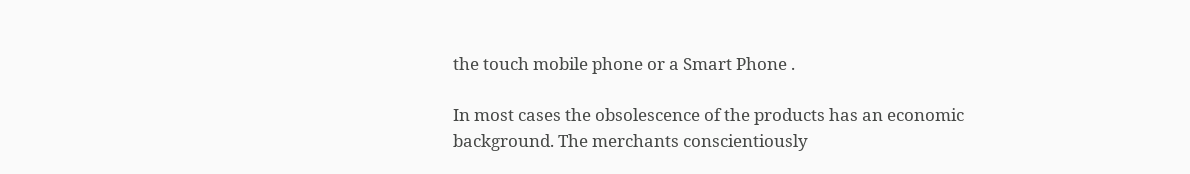the touch mobile phone or a Smart Phone .

In most cases the obsolescence of the products has an economic background. The merchants conscientiously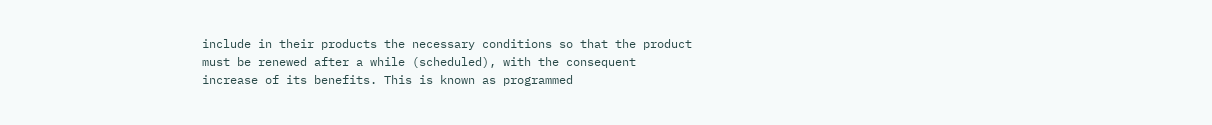include in their products the necessary conditions so that the product must be renewed after a while (scheduled), with the consequent increase of its benefits. This is known as programmed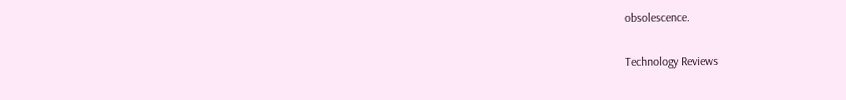obsolescence.

Technology Reviews